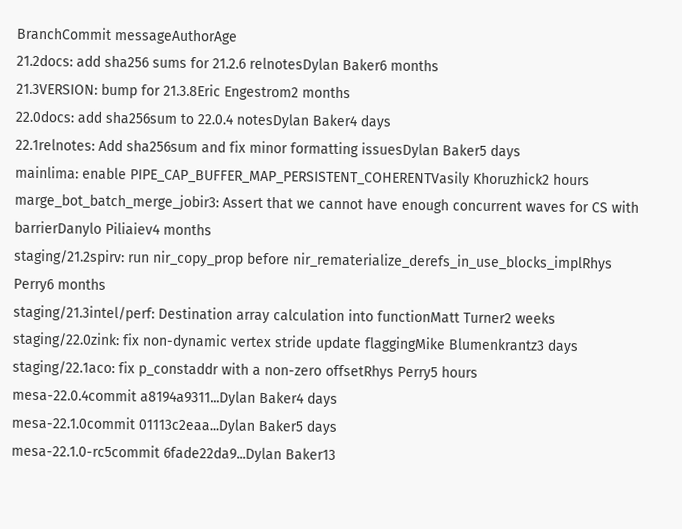BranchCommit messageAuthorAge
21.2docs: add sha256 sums for 21.2.6 relnotesDylan Baker6 months
21.3VERSION: bump for 21.3.8Eric Engestrom2 months
22.0docs: add sha256sum to 22.0.4 notesDylan Baker4 days
22.1relnotes: Add sha256sum and fix minor formatting issuesDylan Baker5 days
mainlima: enable PIPE_CAP_BUFFER_MAP_PERSISTENT_COHERENTVasily Khoruzhick2 hours
marge_bot_batch_merge_jobir3: Assert that we cannot have enough concurrent waves for CS with barrierDanylo Piliaiev4 months
staging/21.2spirv: run nir_copy_prop before nir_rematerialize_derefs_in_use_blocks_implRhys Perry6 months
staging/21.3intel/perf: Destination array calculation into functionMatt Turner2 weeks
staging/22.0zink: fix non-dynamic vertex stride update flaggingMike Blumenkrantz3 days
staging/22.1aco: fix p_constaddr with a non-zero offsetRhys Perry5 hours
mesa-22.0.4commit a8194a9311...Dylan Baker4 days
mesa-22.1.0commit 01113c2eaa...Dylan Baker5 days
mesa-22.1.0-rc5commit 6fade22da9...Dylan Baker13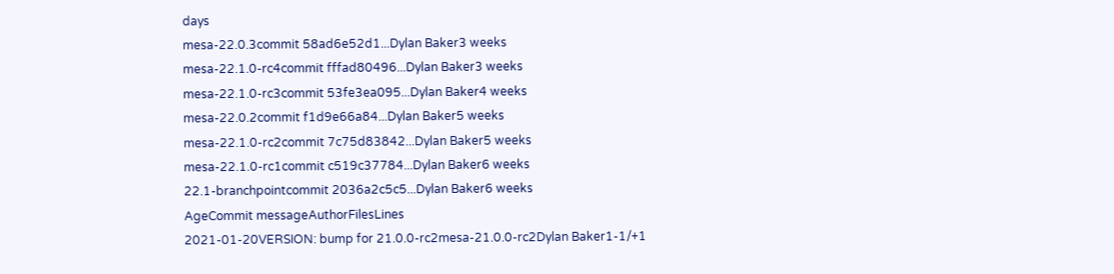days
mesa-22.0.3commit 58ad6e52d1...Dylan Baker3 weeks
mesa-22.1.0-rc4commit fffad80496...Dylan Baker3 weeks
mesa-22.1.0-rc3commit 53fe3ea095...Dylan Baker4 weeks
mesa-22.0.2commit f1d9e66a84...Dylan Baker5 weeks
mesa-22.1.0-rc2commit 7c75d83842...Dylan Baker5 weeks
mesa-22.1.0-rc1commit c519c37784...Dylan Baker6 weeks
22.1-branchpointcommit 2036a2c5c5...Dylan Baker6 weeks
AgeCommit messageAuthorFilesLines
2021-01-20VERSION: bump for 21.0.0-rc2mesa-21.0.0-rc2Dylan Baker1-1/+1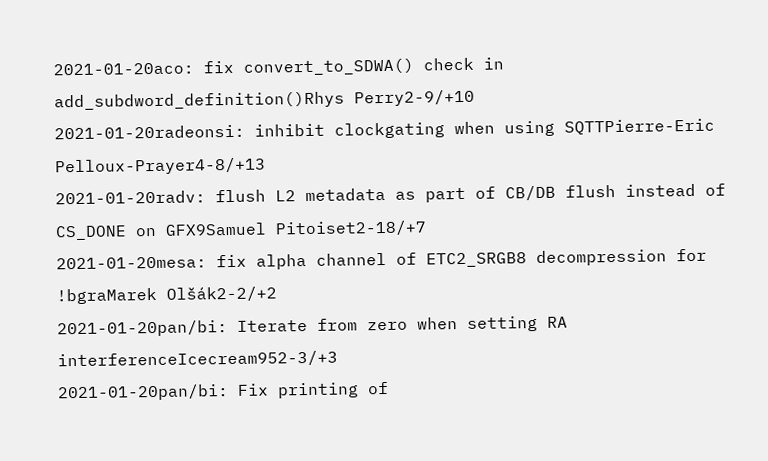2021-01-20aco: fix convert_to_SDWA() check in add_subdword_definition()Rhys Perry2-9/+10
2021-01-20radeonsi: inhibit clockgating when using SQTTPierre-Eric Pelloux-Prayer4-8/+13
2021-01-20radv: flush L2 metadata as part of CB/DB flush instead of CS_DONE on GFX9Samuel Pitoiset2-18/+7
2021-01-20mesa: fix alpha channel of ETC2_SRGB8 decompression for !bgraMarek Olšák2-2/+2
2021-01-20pan/bi: Iterate from zero when setting RA interferenceIcecream952-3/+3
2021-01-20pan/bi: Fix printing of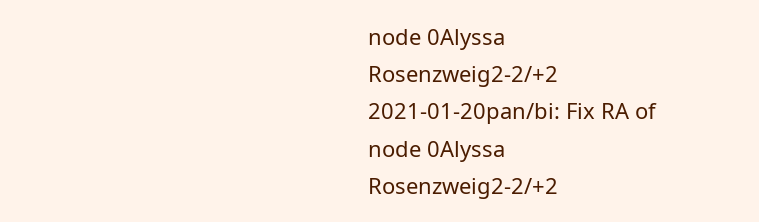node 0Alyssa Rosenzweig2-2/+2
2021-01-20pan/bi: Fix RA of node 0Alyssa Rosenzweig2-2/+2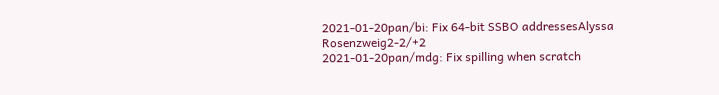2021-01-20pan/bi: Fix 64-bit SSBO addressesAlyssa Rosenzweig2-2/+2
2021-01-20pan/mdg: Fix spilling when scratch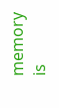memory is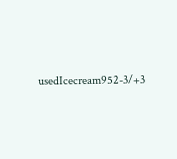usedIcecream952-3/+3